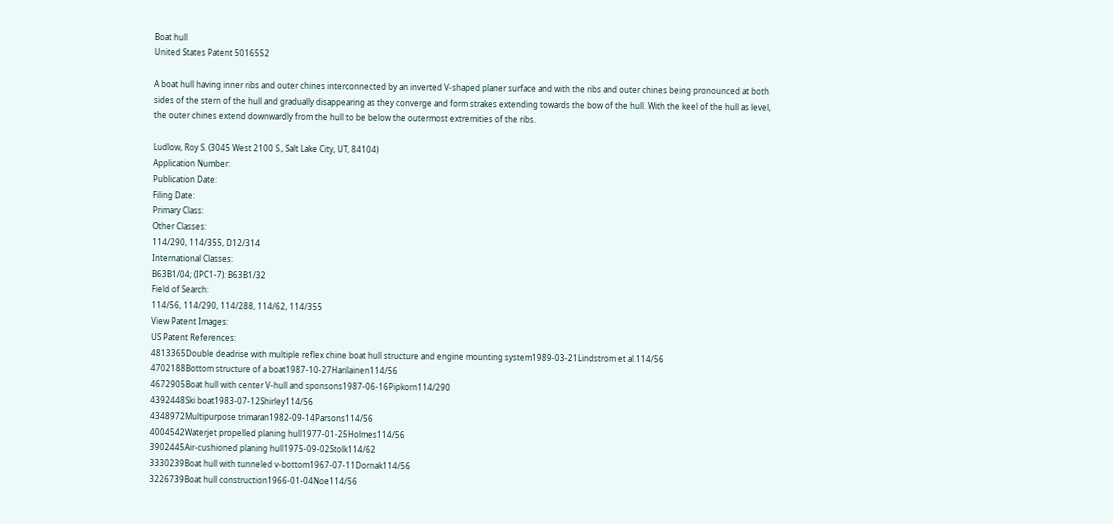Boat hull
United States Patent 5016552

A boat hull having inner ribs and outer chines interconnected by an inverted V-shaped planer surface and with the ribs and outer chines being pronounced at both sides of the stern of the hull and gradually disappearing as they converge and form strakes extending towards the bow of the hull. With the keel of the hull as level, the outer chines extend downwardly from the hull to be below the outermost extremities of the ribs.

Ludlow, Roy S. (3045 West 2100 S., Salt Lake City, UT, 84104)
Application Number:
Publication Date:
Filing Date:
Primary Class:
Other Classes:
114/290, 114/355, D12/314
International Classes:
B63B1/04; (IPC1-7): B63B1/32
Field of Search:
114/56, 114/290, 114/288, 114/62, 114/355
View Patent Images:
US Patent References:
4813365Double deadrise with multiple reflex chine boat hull structure and engine mounting system1989-03-21Lindstrom et al.114/56
4702188Bottom structure of a boat1987-10-27Harilainen114/56
4672905Boat hull with center V-hull and sponsons1987-06-16Pipkorn114/290
4392448Ski boat1983-07-12Shirley114/56
4348972Multipurpose trimaran1982-09-14Parsons114/56
4004542Waterjet propelled planing hull1977-01-25Holmes114/56
3902445Air-cushioned planing hull1975-09-02Stolk114/62
3330239Boat hull with tunneled v-bottom1967-07-11Dornak114/56
3226739Boat hull construction1966-01-04Noe114/56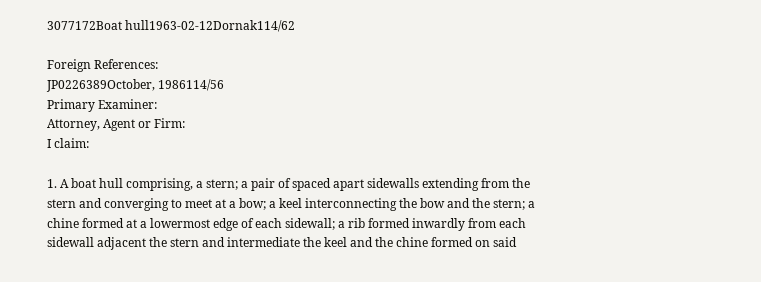3077172Boat hull1963-02-12Dornak114/62

Foreign References:
JP0226389October, 1986114/56
Primary Examiner:
Attorney, Agent or Firm:
I claim:

1. A boat hull comprising, a stern; a pair of spaced apart sidewalls extending from the stern and converging to meet at a bow; a keel interconnecting the bow and the stern; a chine formed at a lowermost edge of each sidewall; a rib formed inwardly from each sidewall adjacent the stern and intermediate the keel and the chine formed on said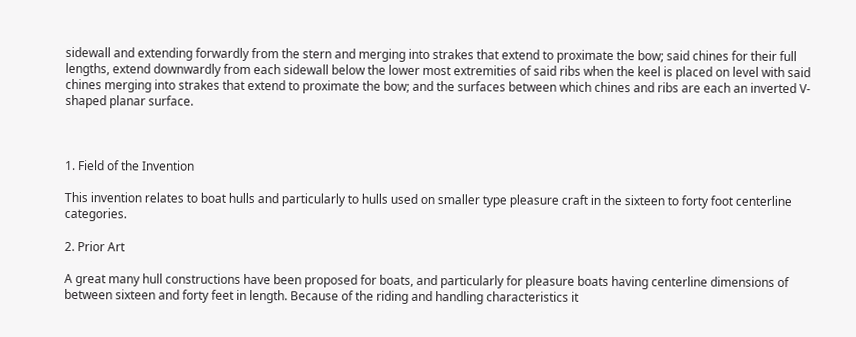sidewall and extending forwardly from the stern and merging into strakes that extend to proximate the bow; said chines for their full lengths, extend downwardly from each sidewall below the lower most extremities of said ribs when the keel is placed on level with said chines merging into strakes that extend to proximate the bow; and the surfaces between which chines and ribs are each an inverted V-shaped planar surface.



1. Field of the Invention

This invention relates to boat hulls and particularly to hulls used on smaller type pleasure craft in the sixteen to forty foot centerline categories.

2. Prior Art

A great many hull constructions have been proposed for boats, and particularly for pleasure boats having centerline dimensions of between sixteen and forty feet in length. Because of the riding and handling characteristics it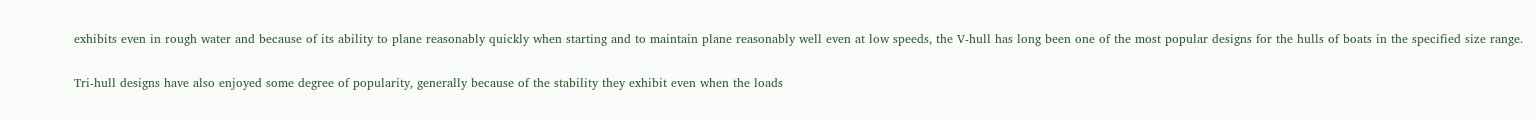exhibits even in rough water and because of its ability to plane reasonably quickly when starting and to maintain plane reasonably well even at low speeds, the V-hull has long been one of the most popular designs for the hulls of boats in the specified size range.

Tri-hull designs have also enjoyed some degree of popularity, generally because of the stability they exhibit even when the loads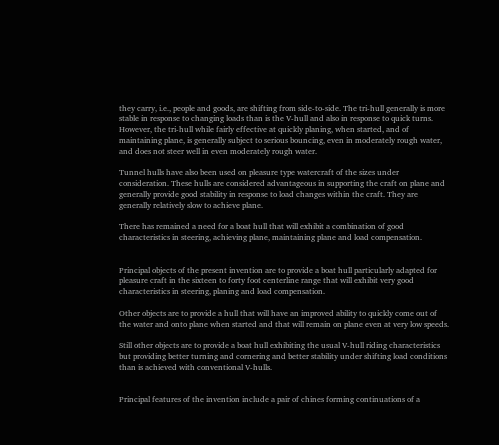they carry, i.e., people and goods, are shifting from side-to-side. The tri-hull generally is more stable in response to changing loads than is the V-hull and also in response to quick turns. However, the tri-hull while fairly effective at quickly planing, when started, and of maintaining plane, is generally subject to serious bouncing, even in moderately rough water, and does not steer well in even moderately rough water.

Tunnel hulls have also been used on pleasure type watercraft of the sizes under consideration. These hulls are considered advantageous in supporting the craft on plane and generally provide good stability in response to load changes within the craft. They are generally relatively slow to achieve plane.

There has remained a need for a boat hull that will exhibit a combination of good characteristics in steering, achieving plane, maintaining plane and load compensation.


Principal objects of the present invention are to provide a boat hull particularly adapted for pleasure craft in the sixteen to forty foot centerline range that will exhibit very good characteristics in steering, planing and load compensation.

Other objects are to provide a hull that will have an improved ability to quickly come out of the water and onto plane when started and that will remain on plane even at very low speeds.

Still other objects are to provide a boat hull exhibiting the usual V-hull riding characteristics but providing better turning and cornering and better stability under shifting load conditions than is achieved with conventional V-hulls.


Principal features of the invention include a pair of chines forming continuations of a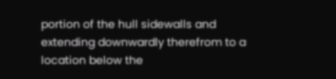portion of the hull sidewalls and extending downwardly therefrom to a location below the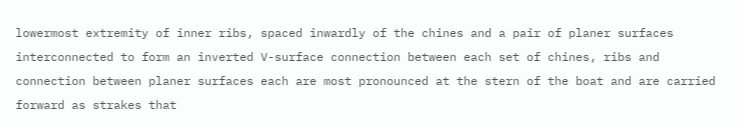lowermost extremity of inner ribs, spaced inwardly of the chines and a pair of planer surfaces interconnected to form an inverted V-surface connection between each set of chines, ribs and connection between planer surfaces each are most pronounced at the stern of the boat and are carried forward as strakes that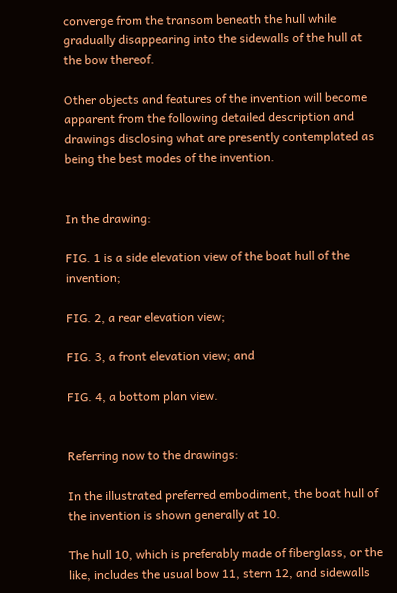converge from the transom beneath the hull while gradually disappearing into the sidewalls of the hull at the bow thereof.

Other objects and features of the invention will become apparent from the following detailed description and drawings disclosing what are presently contemplated as being the best modes of the invention.


In the drawing:

FIG. 1 is a side elevation view of the boat hull of the invention;

FIG. 2, a rear elevation view;

FIG. 3, a front elevation view; and

FIG. 4, a bottom plan view.


Referring now to the drawings:

In the illustrated preferred embodiment, the boat hull of the invention is shown generally at 10.

The hull 10, which is preferably made of fiberglass, or the like, includes the usual bow 11, stern 12, and sidewalls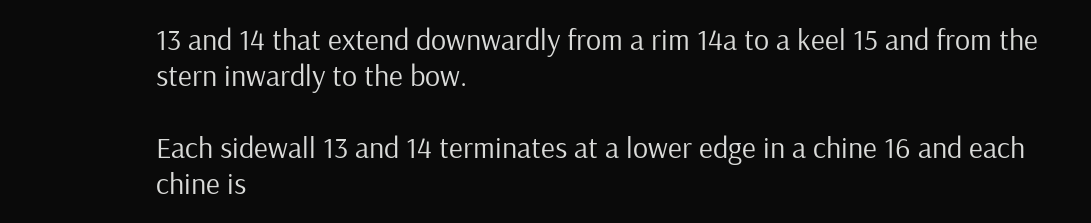13 and 14 that extend downwardly from a rim 14a to a keel 15 and from the stern inwardly to the bow.

Each sidewall 13 and 14 terminates at a lower edge in a chine 16 and each chine is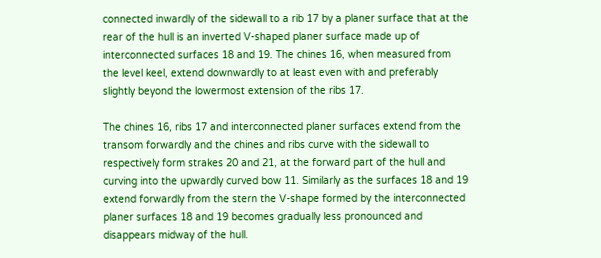connected inwardly of the sidewall to a rib 17 by a planer surface that at the rear of the hull is an inverted V-shaped planer surface made up of interconnected surfaces 18 and 19. The chines 16, when measured from the level keel, extend downwardly to at least even with and preferably slightly beyond the lowermost extension of the ribs 17.

The chines 16, ribs 17 and interconnected planer surfaces extend from the transom forwardly and the chines and ribs curve with the sidewall to respectively form strakes 20 and 21, at the forward part of the hull and curving into the upwardly curved bow 11. Similarly as the surfaces 18 and 19 extend forwardly from the stern the V-shape formed by the interconnected planer surfaces 18 and 19 becomes gradually less pronounced and disappears midway of the hull.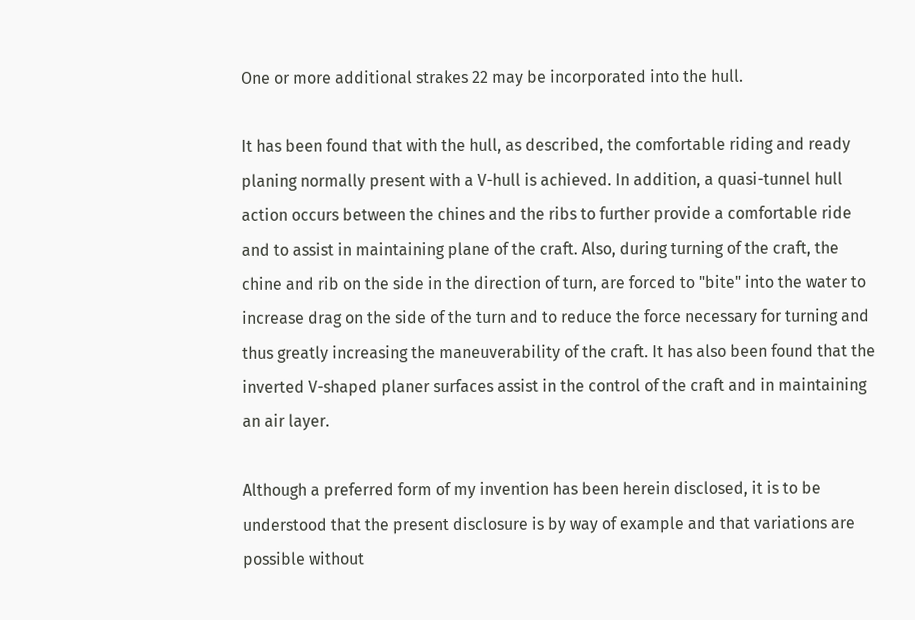One or more additional strakes 22 may be incorporated into the hull.

It has been found that with the hull, as described, the comfortable riding and ready planing normally present with a V-hull is achieved. In addition, a quasi-tunnel hull action occurs between the chines and the ribs to further provide a comfortable ride and to assist in maintaining plane of the craft. Also, during turning of the craft, the chine and rib on the side in the direction of turn, are forced to "bite" into the water to increase drag on the side of the turn and to reduce the force necessary for turning and thus greatly increasing the maneuverability of the craft. It has also been found that the inverted V-shaped planer surfaces assist in the control of the craft and in maintaining an air layer.

Although a preferred form of my invention has been herein disclosed, it is to be understood that the present disclosure is by way of example and that variations are possible without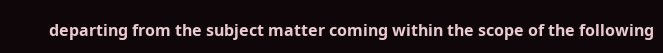departing from the subject matter coming within the scope of the following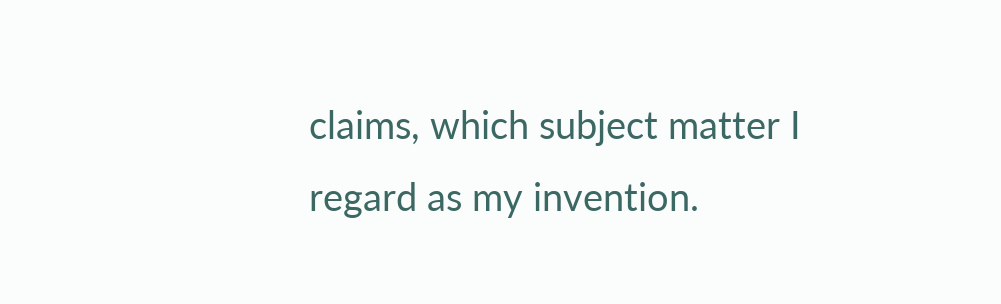claims, which subject matter I regard as my invention.